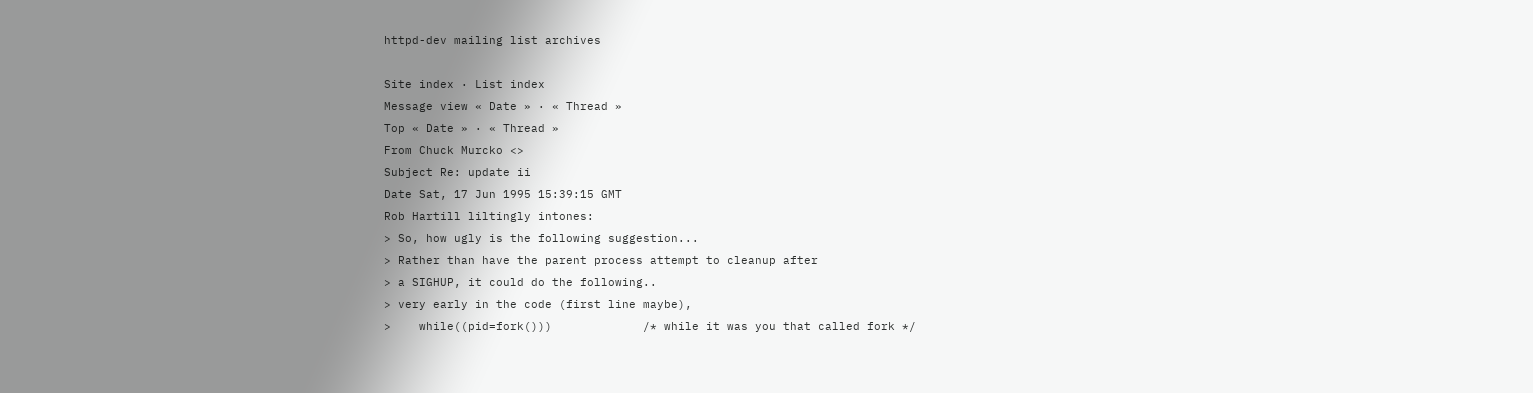httpd-dev mailing list archives

Site index · List index
Message view « Date » · « Thread »
Top « Date » · « Thread »
From Chuck Murcko <>
Subject Re: update ii
Date Sat, 17 Jun 1995 15:39:15 GMT
Rob Hartill liltingly intones:
> So, how ugly is the following suggestion...
> Rather than have the parent process attempt to cleanup after
> a SIGHUP, it could do the following..
> very early in the code (first line maybe),
>    while((pid=fork()))             /* while it was you that called fork */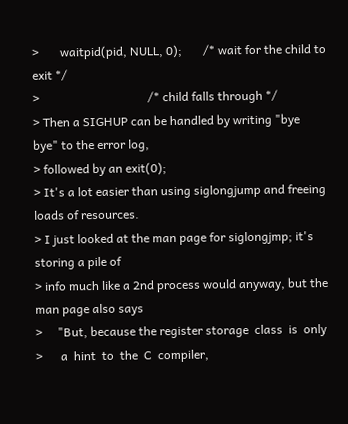>       waitpid(pid, NULL, 0);       /* wait for the child to exit */
>                                    /* child falls through */
> Then a SIGHUP can be handled by writing "bye bye" to the error log,
> followed by an exit(0);
> It's a lot easier than using siglongjump and freeing loads of resources.
> I just looked at the man page for siglongjmp; it's storing a pile of
> info much like a 2nd process would anyway, but the man page also says
>     "But, because the register storage  class  is  only
>      a  hint  to  the  C  compiler,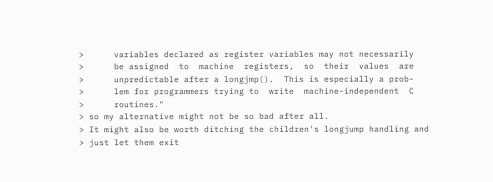>      variables declared as register variables may not necessarily
>      be assigned  to  machine  registers,  so  their  values  are
>      unpredictable after a longjmp().  This is especially a prob-
>      lem for programmers trying to  write  machine-independent  C
>      routines."
> so my alternative might not be so bad after all.
> It might also be worth ditching the children's longjump handling and
> just let them exit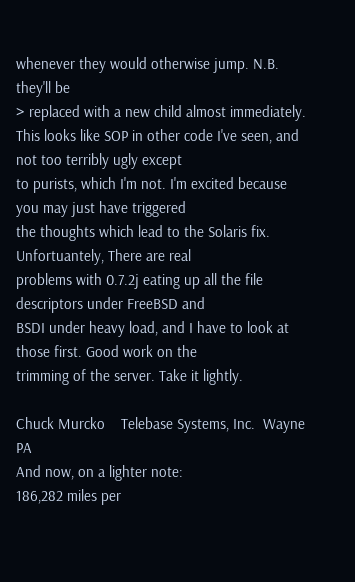whenever they would otherwise jump. N.B. they'll be
> replaced with a new child almost immediately.
This looks like SOP in other code I've seen, and not too terribly ugly except
to purists, which I'm not. I'm excited because you may just have triggered
the thoughts which lead to the Solaris fix. Unfortuantely, There are real
problems with 0.7.2j eating up all the file descriptors under FreeBSD and
BSDI under heavy load, and I have to look at those first. Good work on the
trimming of the server. Take it lightly.

Chuck Murcko    Telebase Systems, Inc.  Wayne PA
And now, on a lighter note:
186,282 miles per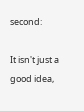second:

It isn't just a good idea,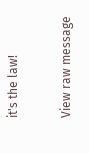it's the law!

View raw message